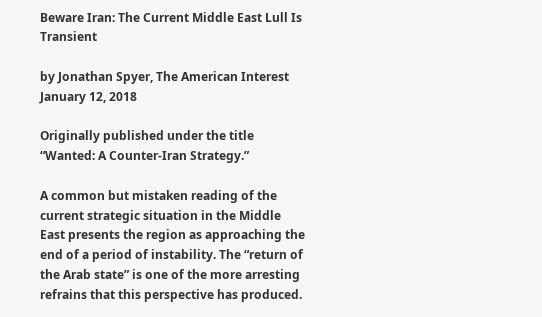Beware Iran: The Current Middle East Lull Is Transient

by Jonathan Spyer, The American Interest
January 12, 2018

Originally published under the title “Wanted: A Counter-Iran Strategy.”

A common but mistaken reading of the current strategic situation in the Middle East presents the region as approaching the end of a period of instability. The “return of the Arab state” is one of the more arresting refrains that this perspective has produced.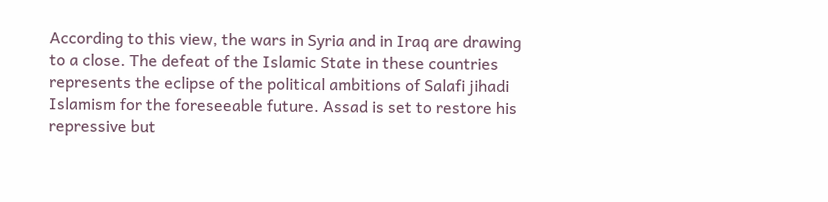According to this view, the wars in Syria and in Iraq are drawing to a close. The defeat of the Islamic State in these countries represents the eclipse of the political ambitions of Salafi jihadi Islamism for the foreseeable future. Assad is set to restore his repressive but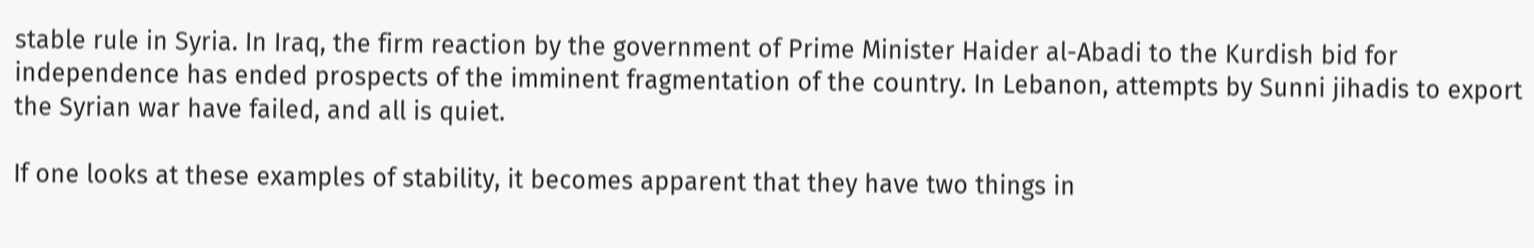stable rule in Syria. In Iraq, the firm reaction by the government of Prime Minister Haider al-Abadi to the Kurdish bid for independence has ended prospects of the imminent fragmentation of the country. In Lebanon, attempts by Sunni jihadis to export the Syrian war have failed, and all is quiet.

If one looks at these examples of stability, it becomes apparent that they have two things in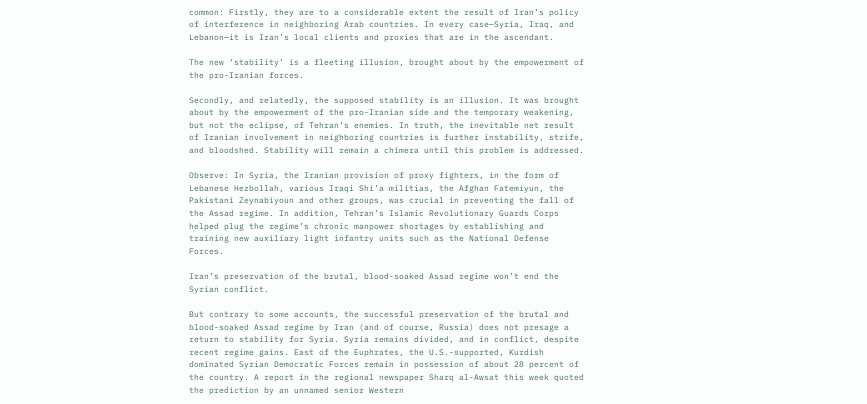common: Firstly, they are to a considerable extent the result of Iran’s policy of interference in neighboring Arab countries. In every case—Syria, Iraq, and Lebanon—it is Iran’s local clients and proxies that are in the ascendant.

The new ‘stability’ is a fleeting illusion, brought about by the empowerment of the pro-Iranian forces.

Secondly, and relatedly, the supposed stability is an illusion. It was brought about by the empowerment of the pro-Iranian side and the temporary weakening, but not the eclipse, of Tehran’s enemies. In truth, the inevitable net result of Iranian involvement in neighboring countries is further instability, strife, and bloodshed. Stability will remain a chimera until this problem is addressed.

Observe: In Syria, the Iranian provision of proxy fighters, in the form of Lebanese Hezbollah, various Iraqi Shi’a militias, the Afghan Fatemiyun, the Pakistani Zeynabiyoun and other groups, was crucial in preventing the fall of the Assad regime. In addition, Tehran’s Islamic Revolutionary Guards Corps helped plug the regime’s chronic manpower shortages by establishing and training new auxiliary light infantry units such as the National Defense Forces.

Iran’s preservation of the brutal, blood-soaked Assad regime won’t end the Syrian conflict.

But contrary to some accounts, the successful preservation of the brutal and blood-soaked Assad regime by Iran (and of course, Russia) does not presage a return to stability for Syria. Syria remains divided, and in conflict, despite recent regime gains. East of the Euphrates, the U.S.-supported, Kurdish dominated Syrian Democratic Forces remain in possession of about 28 percent of the country. A report in the regional newspaper Sharq al-Awsat this week quoted the prediction by an unnamed senior Western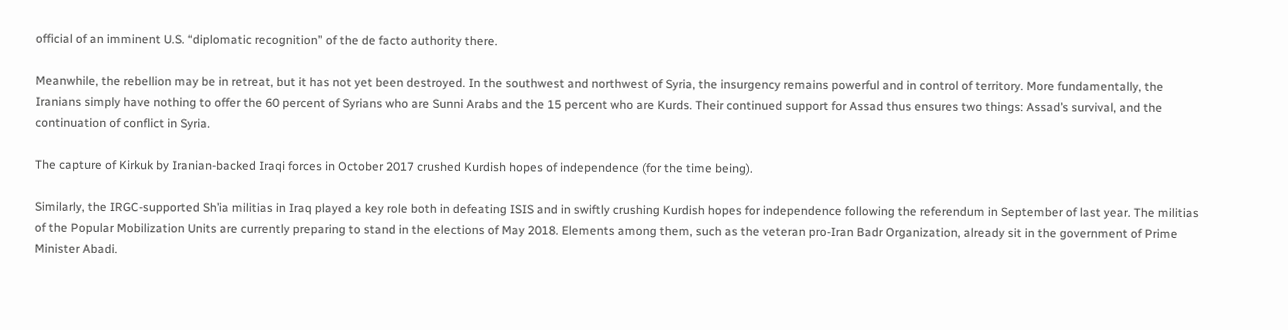official of an imminent U.S. “diplomatic recognition” of the de facto authority there.

Meanwhile, the rebellion may be in retreat, but it has not yet been destroyed. In the southwest and northwest of Syria, the insurgency remains powerful and in control of territory. More fundamentally, the Iranians simply have nothing to offer the 60 percent of Syrians who are Sunni Arabs and the 15 percent who are Kurds. Their continued support for Assad thus ensures two things: Assad’s survival, and the continuation of conflict in Syria.

The capture of Kirkuk by Iranian-backed Iraqi forces in October 2017 crushed Kurdish hopes of independence (for the time being).

Similarly, the IRGC-supported Sh’ia militias in Iraq played a key role both in defeating ISIS and in swiftly crushing Kurdish hopes for independence following the referendum in September of last year. The militias of the Popular Mobilization Units are currently preparing to stand in the elections of May 2018. Elements among them, such as the veteran pro-Iran Badr Organization, already sit in the government of Prime Minister Abadi.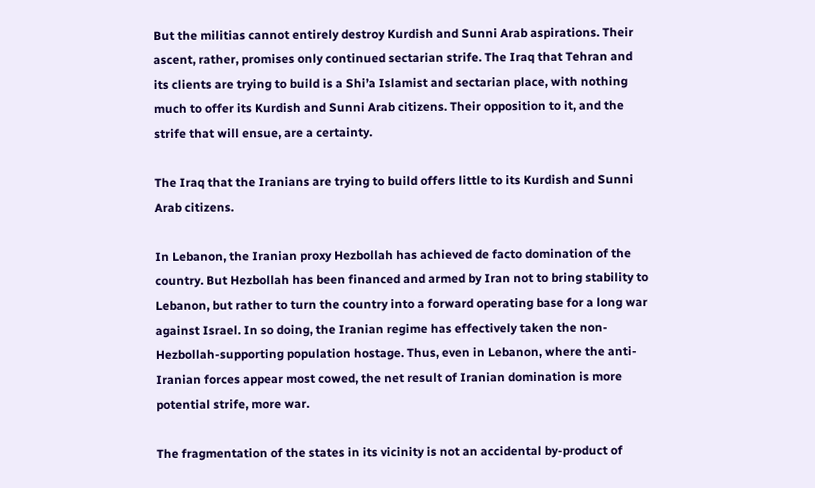But the militias cannot entirely destroy Kurdish and Sunni Arab aspirations. Their ascent, rather, promises only continued sectarian strife. The Iraq that Tehran and its clients are trying to build is a Shi’a Islamist and sectarian place, with nothing much to offer its Kurdish and Sunni Arab citizens. Their opposition to it, and the strife that will ensue, are a certainty.

The Iraq that the Iranians are trying to build offers little to its Kurdish and Sunni Arab citizens.

In Lebanon, the Iranian proxy Hezbollah has achieved de facto domination of the country. But Hezbollah has been financed and armed by Iran not to bring stability to Lebanon, but rather to turn the country into a forward operating base for a long war against Israel. In so doing, the Iranian regime has effectively taken the non-Hezbollah-supporting population hostage. Thus, even in Lebanon, where the anti-Iranian forces appear most cowed, the net result of Iranian domination is more potential strife, more war.

The fragmentation of the states in its vicinity is not an accidental by-product of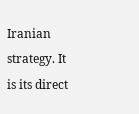Iranian strategy. It is its direct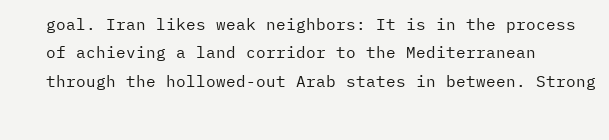goal. Iran likes weak neighbors: It is in the process of achieving a land corridor to the Mediterranean through the hollowed-out Arab states in between. Strong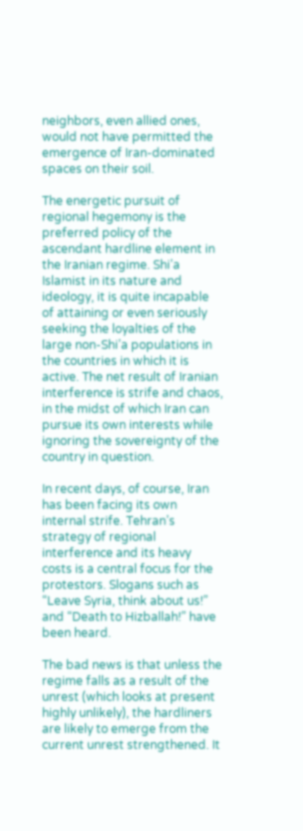neighbors, even allied ones, would not have permitted the emergence of Iran-dominated spaces on their soil.

The energetic pursuit of regional hegemony is the preferred policy of the ascendant hardline element in the Iranian regime. Shi’a Islamist in its nature and ideology, it is quite incapable of attaining or even seriously seeking the loyalties of the large non-Shi’a populations in the countries in which it is active. The net result of Iranian interference is strife and chaos, in the midst of which Iran can pursue its own interests while ignoring the sovereignty of the country in question.

In recent days, of course, Iran has been facing its own internal strife. Tehran’s strategy of regional interference and its heavy costs is a central focus for the protestors. Slogans such as “Leave Syria, think about us!” and “Death to Hizballah!” have been heard.

The bad news is that unless the regime falls as a result of the unrest (which looks at present highly unlikely), the hardliners are likely to emerge from the current unrest strengthened. It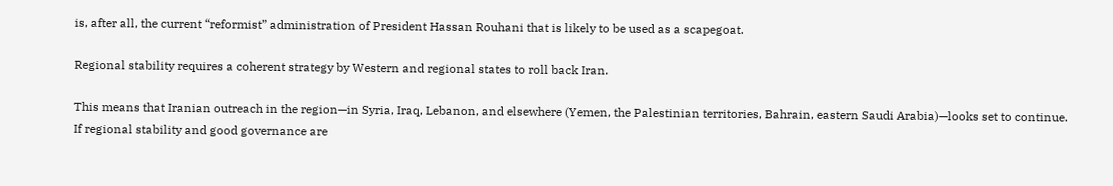is, after all, the current “reformist” administration of President Hassan Rouhani that is likely to be used as a scapegoat.

Regional stability requires a coherent strategy by Western and regional states to roll back Iran.

This means that Iranian outreach in the region—in Syria, Iraq, Lebanon, and elsewhere (Yemen, the Palestinian territories, Bahrain, eastern Saudi Arabia)—looks set to continue. If regional stability and good governance are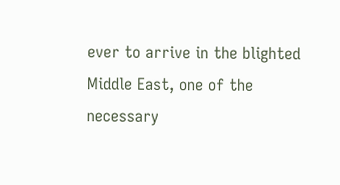ever to arrive in the blighted Middle East, one of the necessary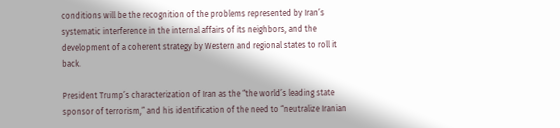conditions will be the recognition of the problems represented by Iran’s systematic interference in the internal affairs of its neighbors, and the development of a coherent strategy by Western and regional states to roll it back.

President Trump’s characterization of Iran as the “the world’s leading state sponsor of terrorism,” and his identification of the need to “neutralize Iranian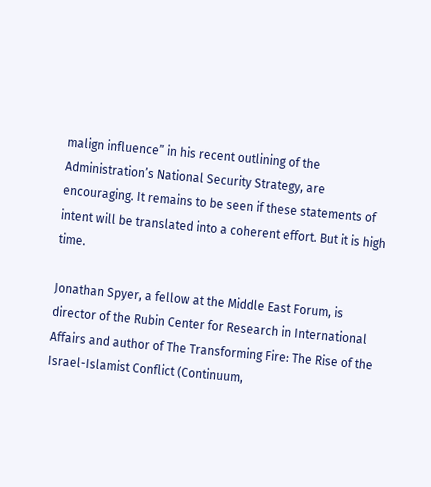malign influence” in his recent outlining of the Administration’s National Security Strategy, are encouraging. It remains to be seen if these statements of intent will be translated into a coherent effort. But it is high time.

Jonathan Spyer, a fellow at the Middle East Forum, is director of the Rubin Center for Research in International Affairs and author of The Transforming Fire: The Rise of the Israel-Islamist Conflict (Continuum,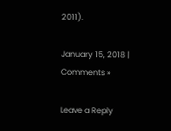2011).

January 15, 2018 | Comments »

Leave a Reply